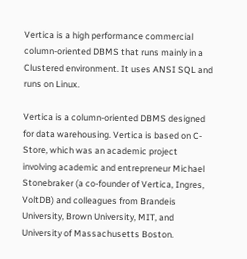Vertica is a high performance commercial column-oriented DBMS that runs mainly in a Clustered environment. It uses ANSI SQL and runs on Linux.

Vertica is a column-oriented DBMS designed for data warehousing. Vertica is based on C-Store, which was an academic project involving academic and entrepreneur Michael Stonebraker (a co-founder of Vertica, Ingres, VoltDB) and colleagues from Brandeis University, Brown University, MIT, and University of Massachusetts Boston.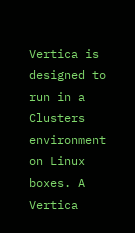Vertica is designed to run in a Clusters environment on Linux boxes. A Vertica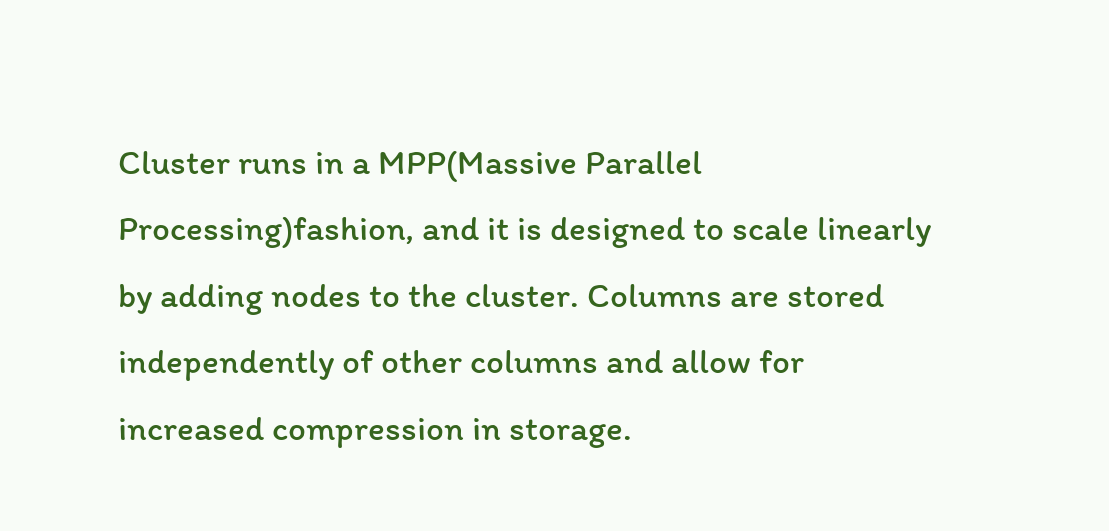Cluster runs in a MPP(Massive Parallel Processing)fashion, and it is designed to scale linearly by adding nodes to the cluster. Columns are stored independently of other columns and allow for increased compression in storage.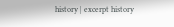history | excerpt history